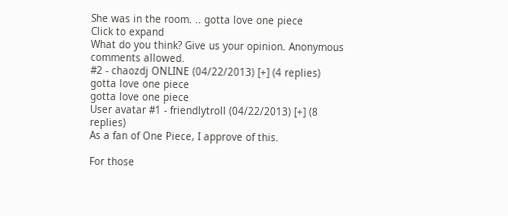She was in the room. .. gotta love one piece
Click to expand
What do you think? Give us your opinion. Anonymous comments allowed.
#2 - chaozdj ONLINE (04/22/2013) [+] (4 replies)
gotta love one piece
gotta love one piece
User avatar #1 - friendlytroll (04/22/2013) [+] (8 replies)
As a fan of One Piece, I approve of this.

For those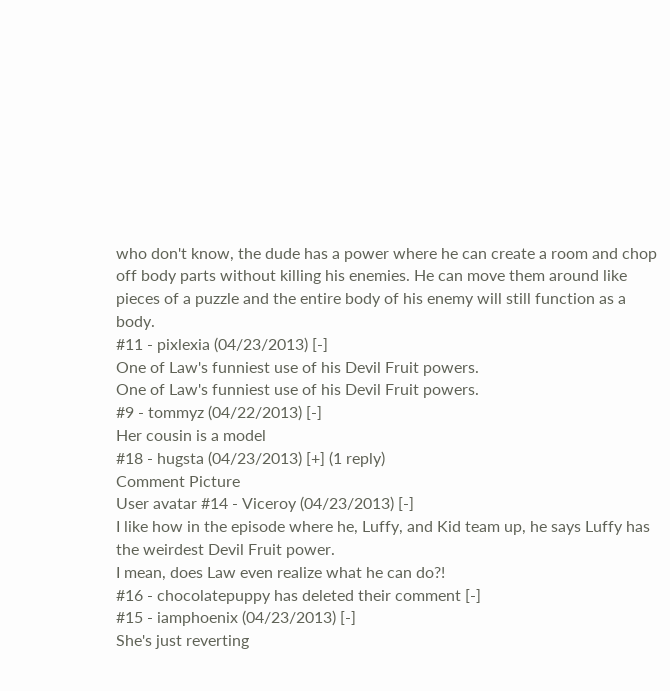who don't know, the dude has a power where he can create a room and chop off body parts without killing his enemies. He can move them around like pieces of a puzzle and the entire body of his enemy will still function as a body.
#11 - pixlexia (04/23/2013) [-]
One of Law's funniest use of his Devil Fruit powers.
One of Law's funniest use of his Devil Fruit powers.
#9 - tommyz (04/22/2013) [-]
Her cousin is a model
#18 - hugsta (04/23/2013) [+] (1 reply)
Comment Picture
User avatar #14 - Viceroy (04/23/2013) [-]
I like how in the episode where he, Luffy, and Kid team up, he says Luffy has the weirdest Devil Fruit power.
I mean, does Law even realize what he can do?!
#16 - chocolatepuppy has deleted their comment [-]
#15 - iamphoenix (04/23/2013) [-]
She's just reverting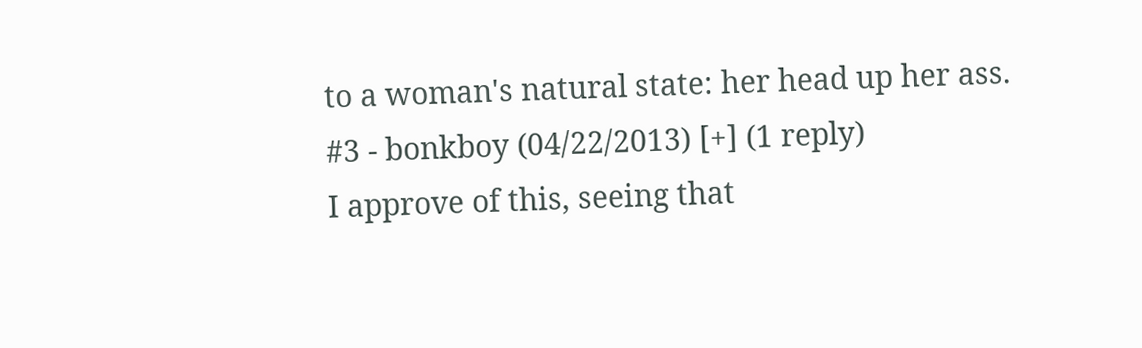to a woman's natural state: her head up her ass.
#3 - bonkboy (04/22/2013) [+] (1 reply)
I approve of this, seeing that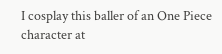I cosplay this baller of an One Piece character at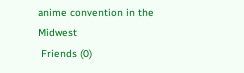anime convention in the Midwest
 Friends (0)